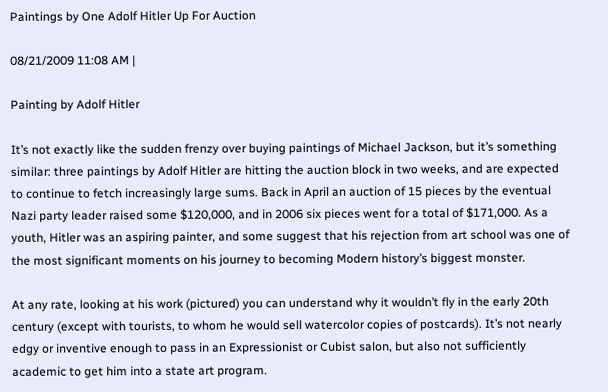Paintings by One Adolf Hitler Up For Auction

08/21/2009 11:08 AM |

Painting by Adolf Hitler

It’s not exactly like the sudden frenzy over buying paintings of Michael Jackson, but it’s something similar: three paintings by Adolf Hitler are hitting the auction block in two weeks, and are expected to continue to fetch increasingly large sums. Back in April an auction of 15 pieces by the eventual Nazi party leader raised some $120,000, and in 2006 six pieces went for a total of $171,000. As a youth, Hitler was an aspiring painter, and some suggest that his rejection from art school was one of the most significant moments on his journey to becoming Modern history’s biggest monster.

At any rate, looking at his work (pictured) you can understand why it wouldn’t fly in the early 20th century (except with tourists, to whom he would sell watercolor copies of postcards). It’s not nearly edgy or inventive enough to pass in an Expressionist or Cubist salon, but also not sufficiently academic to get him into a state art program.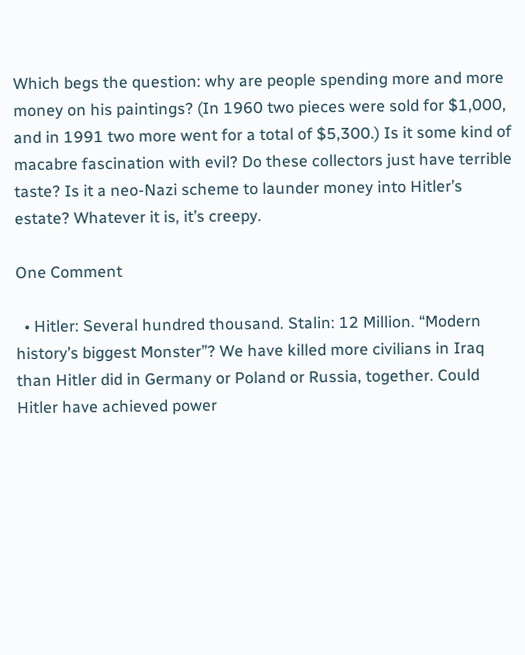Which begs the question: why are people spending more and more money on his paintings? (In 1960 two pieces were sold for $1,000, and in 1991 two more went for a total of $5,300.) Is it some kind of macabre fascination with evil? Do these collectors just have terrible taste? Is it a neo-Nazi scheme to launder money into Hitler’s estate? Whatever it is, it’s creepy.

One Comment

  • Hitler: Several hundred thousand. Stalin: 12 Million. “Modern history’s biggest Monster”? We have killed more civilians in Iraq than Hitler did in Germany or Poland or Russia, together. Could Hitler have achieved power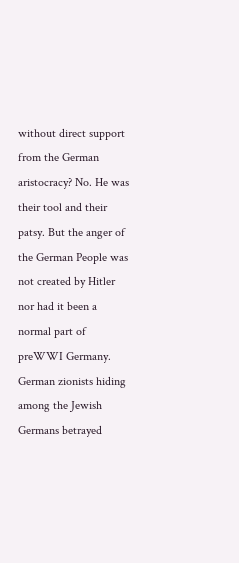without direct support from the German aristocracy? No. He was their tool and their patsy. But the anger of the German People was not created by Hitler nor had it been a normal part of preWWI Germany. German zionists hiding among the Jewish Germans betrayed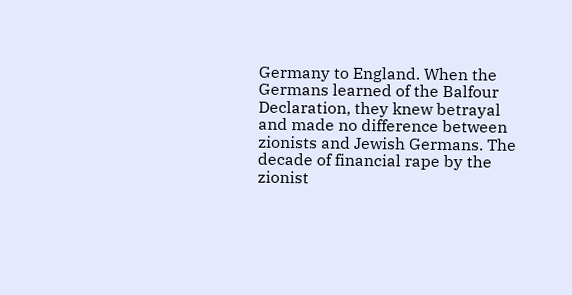Germany to England. When the Germans learned of the Balfour Declaration, they knew betrayal and made no difference between zionists and Jewish Germans. The decade of financial rape by the zionist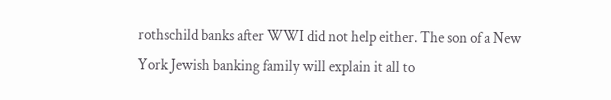rothschild banks after WWI did not help either. The son of a New York Jewish banking family will explain it all to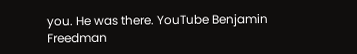you. He was there. YouTube Benjamin Freedman